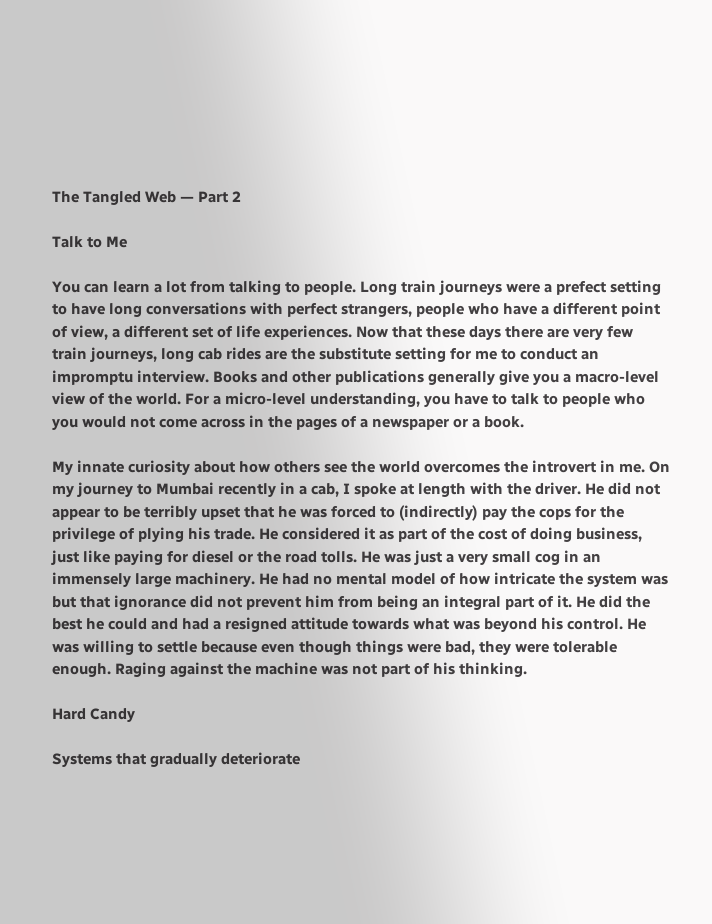The Tangled Web — Part 2

Talk to Me

You can learn a lot from talking to people. Long train journeys were a prefect setting to have long conversations with perfect strangers, people who have a different point of view, a different set of life experiences. Now that these days there are very few train journeys, long cab rides are the substitute setting for me to conduct an impromptu interview. Books and other publications generally give you a macro-level view of the world. For a micro-level understanding, you have to talk to people who you would not come across in the pages of a newspaper or a book.

My innate curiosity about how others see the world overcomes the introvert in me. On my journey to Mumbai recently in a cab, I spoke at length with the driver. He did not appear to be terribly upset that he was forced to (indirectly) pay the cops for the privilege of plying his trade. He considered it as part of the cost of doing business, just like paying for diesel or the road tolls. He was just a very small cog in an immensely large machinery. He had no mental model of how intricate the system was but that ignorance did not prevent him from being an integral part of it. He did the best he could and had a resigned attitude towards what was beyond his control. He was willing to settle because even though things were bad, they were tolerable enough. Raging against the machine was not part of his thinking.

Hard Candy

Systems that gradually deteriorate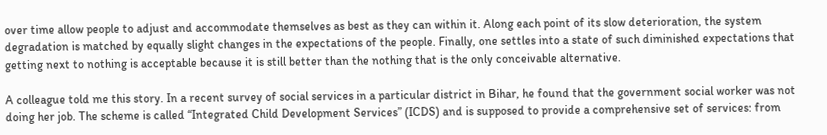over time allow people to adjust and accommodate themselves as best as they can within it. Along each point of its slow deterioration, the system degradation is matched by equally slight changes in the expectations of the people. Finally, one settles into a state of such diminished expectations that getting next to nothing is acceptable because it is still better than the nothing that is the only conceivable alternative.

A colleague told me this story. In a recent survey of social services in a particular district in Bihar, he found that the government social worker was not doing her job. The scheme is called “Integrated Child Development Services” (ICDS) and is supposed to provide a comprehensive set of services: from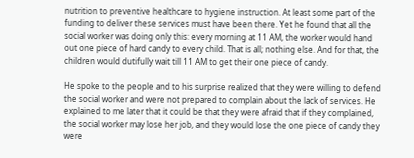nutrition to preventive healthcare to hygiene instruction. At least some part of the funding to deliver these services must have been there. Yet he found that all the social worker was doing only this: every morning at 11 AM, the worker would hand out one piece of hard candy to every child. That is all; nothing else. And for that, the children would dutifully wait till 11 AM to get their one piece of candy.

He spoke to the people and to his surprise realized that they were willing to defend the social worker and were not prepared to complain about the lack of services. He explained to me later that it could be that they were afraid that if they complained, the social worker may lose her job, and they would lose the one piece of candy they were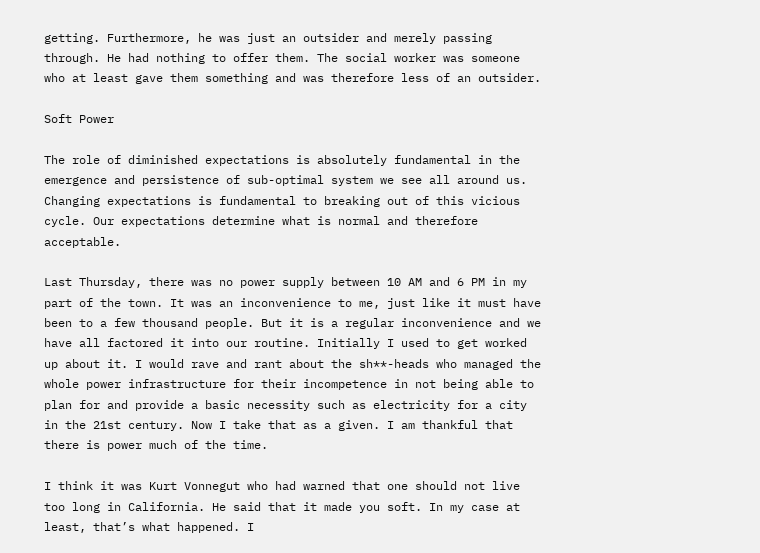getting. Furthermore, he was just an outsider and merely passing through. He had nothing to offer them. The social worker was someone who at least gave them something and was therefore less of an outsider.

Soft Power

The role of diminished expectations is absolutely fundamental in the emergence and persistence of sub-optimal system we see all around us. Changing expectations is fundamental to breaking out of this vicious cycle. Our expectations determine what is normal and therefore acceptable.

Last Thursday, there was no power supply between 10 AM and 6 PM in my part of the town. It was an inconvenience to me, just like it must have been to a few thousand people. But it is a regular inconvenience and we have all factored it into our routine. Initially I used to get worked up about it. I would rave and rant about the sh**-heads who managed the whole power infrastructure for their incompetence in not being able to plan for and provide a basic necessity such as electricity for a city in the 21st century. Now I take that as a given. I am thankful that there is power much of the time.

I think it was Kurt Vonnegut who had warned that one should not live too long in California. He said that it made you soft. In my case at least, that’s what happened. I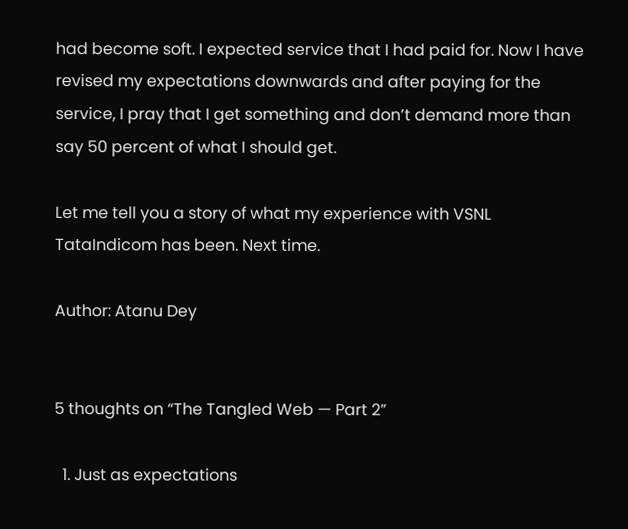had become soft. I expected service that I had paid for. Now I have revised my expectations downwards and after paying for the service, I pray that I get something and don’t demand more than say 50 percent of what I should get.

Let me tell you a story of what my experience with VSNL TataIndicom has been. Next time.

Author: Atanu Dey


5 thoughts on “The Tangled Web — Part 2”

  1. Just as expectations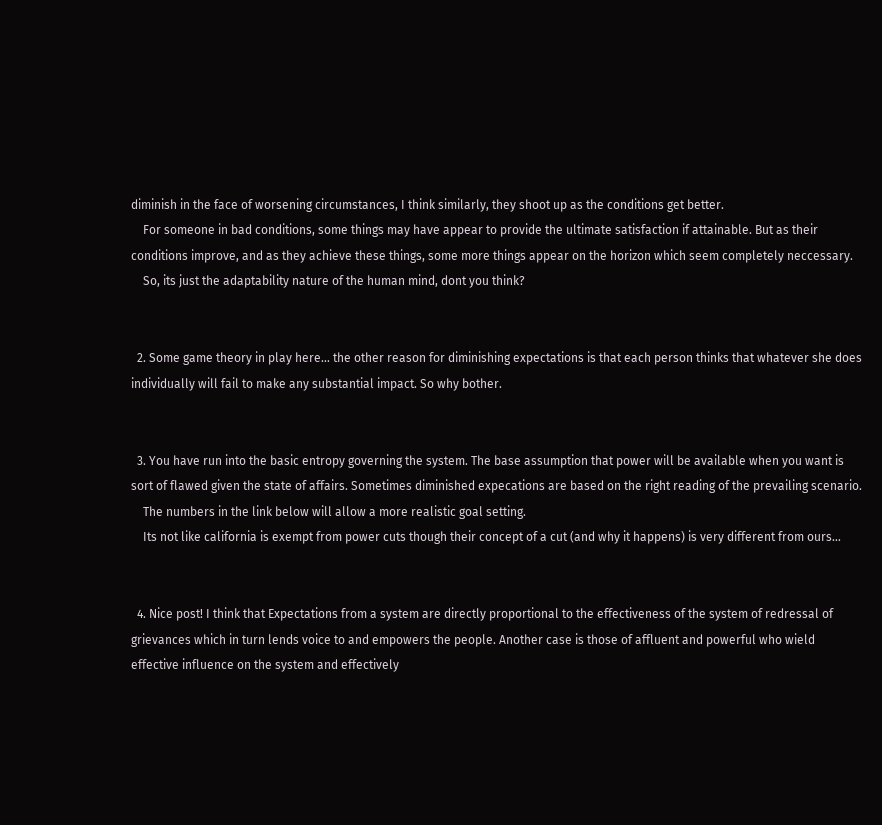diminish in the face of worsening circumstances, I think similarly, they shoot up as the conditions get better.
    For someone in bad conditions, some things may have appear to provide the ultimate satisfaction if attainable. But as their conditions improve, and as they achieve these things, some more things appear on the horizon which seem completely neccessary.
    So, its just the adaptability nature of the human mind, dont you think?


  2. Some game theory in play here… the other reason for diminishing expectations is that each person thinks that whatever she does individually will fail to make any substantial impact. So why bother.


  3. You have run into the basic entropy governing the system. The base assumption that power will be available when you want is sort of flawed given the state of affairs. Sometimes diminished expecations are based on the right reading of the prevailing scenario.
    The numbers in the link below will allow a more realistic goal setting.
    Its not like california is exempt from power cuts though their concept of a cut (and why it happens) is very different from ours…


  4. Nice post! I think that Expectations from a system are directly proportional to the effectiveness of the system of redressal of grievances which in turn lends voice to and empowers the people. Another case is those of affluent and powerful who wield effective influence on the system and effectively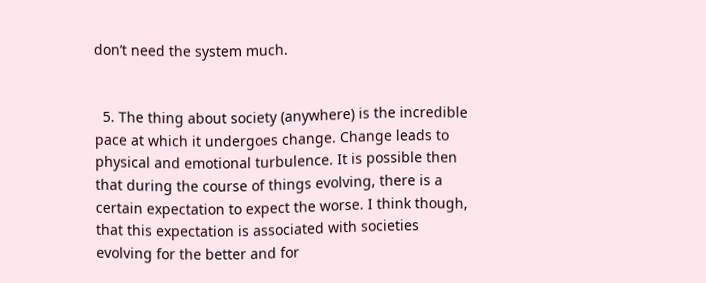don’t need the system much.


  5. The thing about society (anywhere) is the incredible pace at which it undergoes change. Change leads to physical and emotional turbulence. It is possible then that during the course of things evolving, there is a certain expectation to expect the worse. I think though, that this expectation is associated with societies evolving for the better and for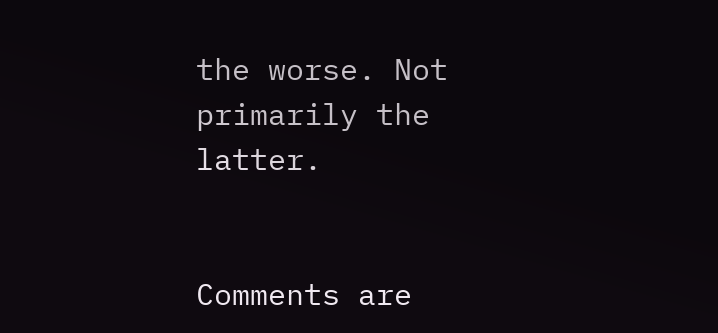the worse. Not primarily the latter.


Comments are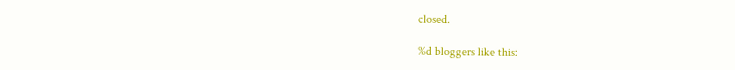closed.

%d bloggers like this: